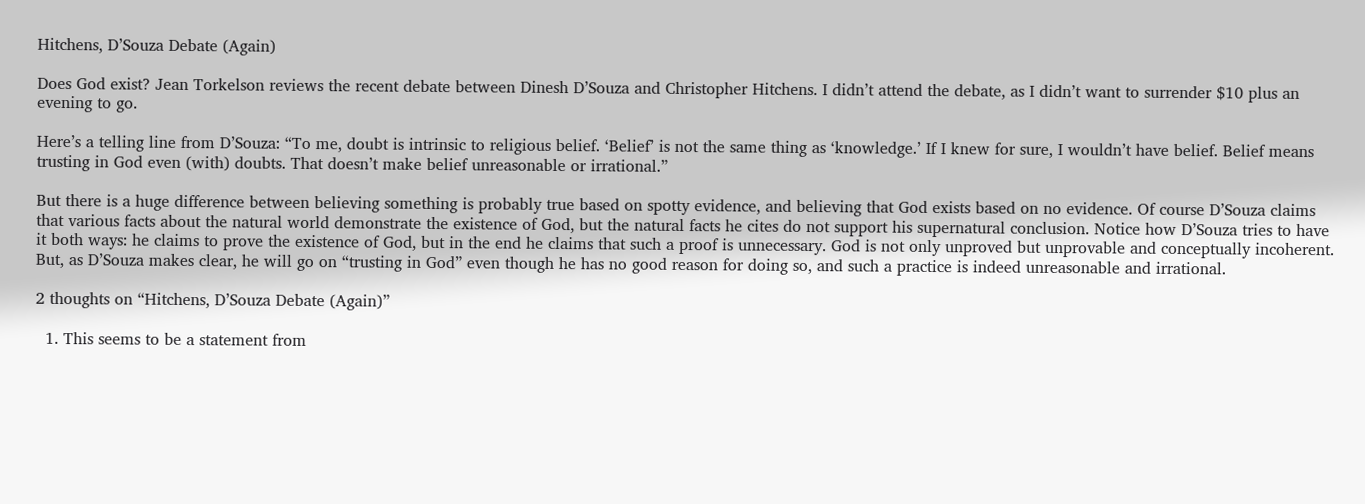Hitchens, D’Souza Debate (Again)

Does God exist? Jean Torkelson reviews the recent debate between Dinesh D’Souza and Christopher Hitchens. I didn’t attend the debate, as I didn’t want to surrender $10 plus an evening to go.

Here’s a telling line from D’Souza: “To me, doubt is intrinsic to religious belief. ‘Belief’ is not the same thing as ‘knowledge.’ If I knew for sure, I wouldn’t have belief. Belief means trusting in God even (with) doubts. That doesn’t make belief unreasonable or irrational.”

But there is a huge difference between believing something is probably true based on spotty evidence, and believing that God exists based on no evidence. Of course D’Souza claims that various facts about the natural world demonstrate the existence of God, but the natural facts he cites do not support his supernatural conclusion. Notice how D’Souza tries to have it both ways: he claims to prove the existence of God, but in the end he claims that such a proof is unnecessary. God is not only unproved but unprovable and conceptually incoherent. But, as D’Souza makes clear, he will go on “trusting in God” even though he has no good reason for doing so, and such a practice is indeed unreasonable and irrational.

2 thoughts on “Hitchens, D’Souza Debate (Again)”

  1. This seems to be a statement from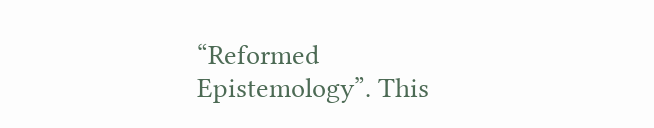“Reformed Epistemology”. This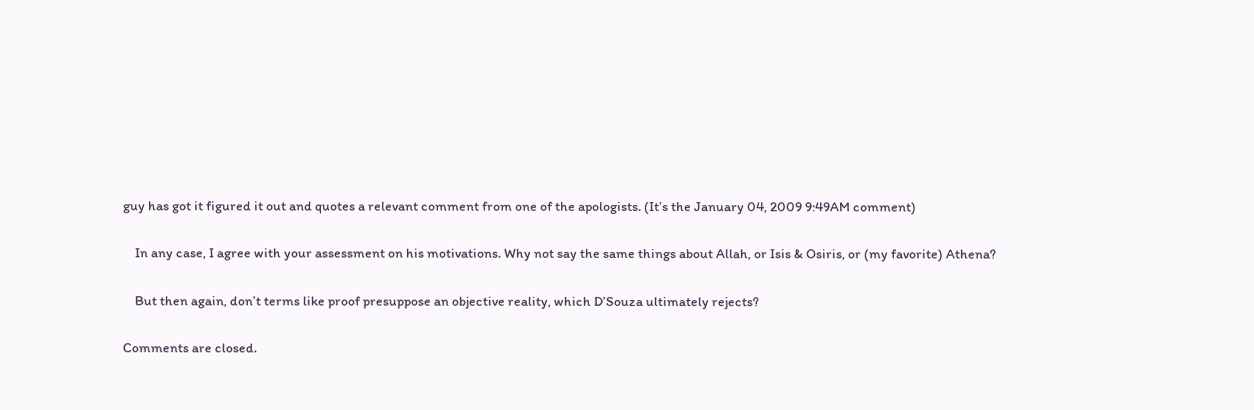guy has got it figured it out and quotes a relevant comment from one of the apologists. (It’s the January 04, 2009 9:49AM comment)

    In any case, I agree with your assessment on his motivations. Why not say the same things about Allah, or Isis & Osiris, or (my favorite) Athena?

    But then again, don’t terms like proof presuppose an objective reality, which D’Souza ultimately rejects?

Comments are closed.